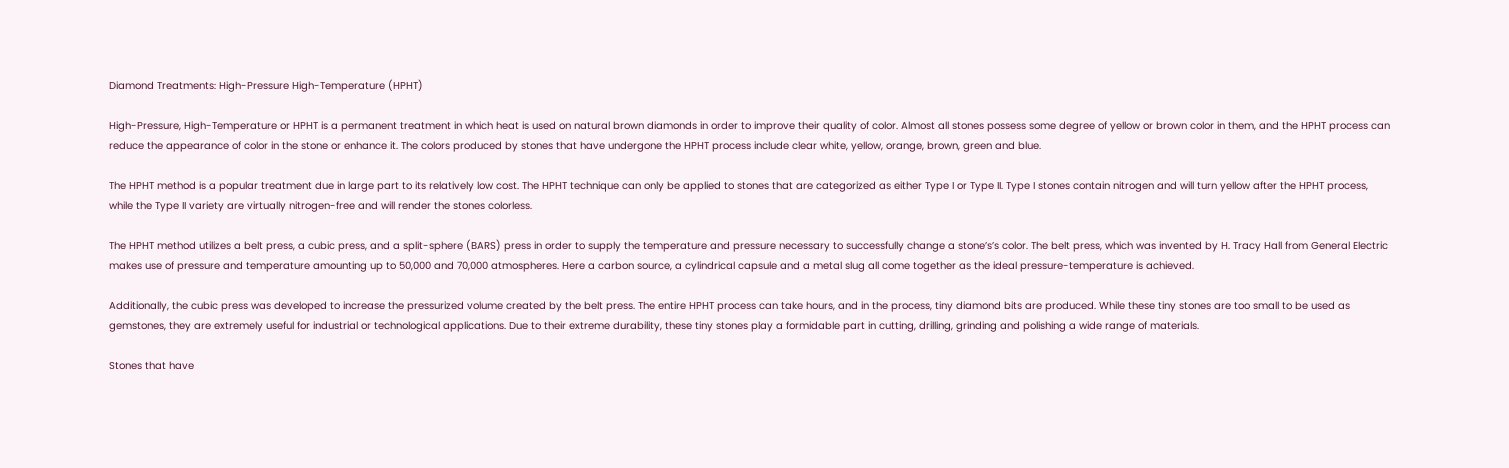Diamond Treatments: High-Pressure High-Temperature (HPHT)

High-Pressure, High-Temperature or HPHT is a permanent treatment in which heat is used on natural brown diamonds in order to improve their quality of color. Almost all stones possess some degree of yellow or brown color in them, and the HPHT process can reduce the appearance of color in the stone or enhance it. The colors produced by stones that have undergone the HPHT process include clear white, yellow, orange, brown, green and blue.

The HPHT method is a popular treatment due in large part to its relatively low cost. The HPHT technique can only be applied to stones that are categorized as either Type I or Type II. Type I stones contain nitrogen and will turn yellow after the HPHT process, while the Type II variety are virtually nitrogen-free and will render the stones colorless.

The HPHT method utilizes a belt press, a cubic press, and a split-sphere (BARS) press in order to supply the temperature and pressure necessary to successfully change a stone’s’s color. The belt press, which was invented by H. Tracy Hall from General Electric makes use of pressure and temperature amounting up to 50,000 and 70,000 atmospheres. Here a carbon source, a cylindrical capsule and a metal slug all come together as the ideal pressure-temperature is achieved.

Additionally, the cubic press was developed to increase the pressurized volume created by the belt press. The entire HPHT process can take hours, and in the process, tiny diamond bits are produced. While these tiny stones are too small to be used as gemstones, they are extremely useful for industrial or technological applications. Due to their extreme durability, these tiny stones play a formidable part in cutting, drilling, grinding and polishing a wide range of materials.

Stones that have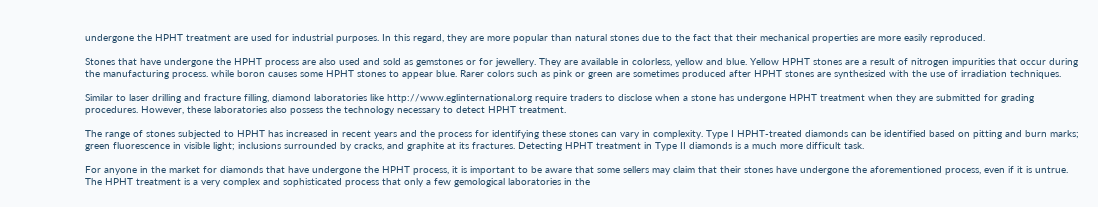undergone the HPHT treatment are used for industrial purposes. In this regard, they are more popular than natural stones due to the fact that their mechanical properties are more easily reproduced.

Stones that have undergone the HPHT process are also used and sold as gemstones or for jewellery. They are available in colorless, yellow and blue. Yellow HPHT stones are a result of nitrogen impurities that occur during the manufacturing process. while boron causes some HPHT stones to appear blue. Rarer colors such as pink or green are sometimes produced after HPHT stones are synthesized with the use of irradiation techniques.

Similar to laser drilling and fracture filling, diamond laboratories like http://www.eglinternational.org require traders to disclose when a stone has undergone HPHT treatment when they are submitted for grading procedures. However, these laboratories also possess the technology necessary to detect HPHT treatment.

The range of stones subjected to HPHT has increased in recent years and the process for identifying these stones can vary in complexity. Type I HPHT-treated diamonds can be identified based on pitting and burn marks; green fluorescence in visible light; inclusions surrounded by cracks, and graphite at its fractures. Detecting HPHT treatment in Type II diamonds is a much more difficult task.

For anyone in the market for diamonds that have undergone the HPHT process, it is important to be aware that some sellers may claim that their stones have undergone the aforementioned process, even if it is untrue. The HPHT treatment is a very complex and sophisticated process that only a few gemological laboratories in the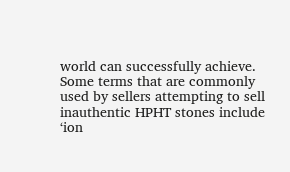world can successfully achieve. Some terms that are commonly used by sellers attempting to sell inauthentic HPHT stones include ‘ion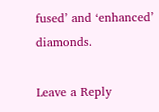fused’ and ‘enhanced’ diamonds.

Leave a Reply